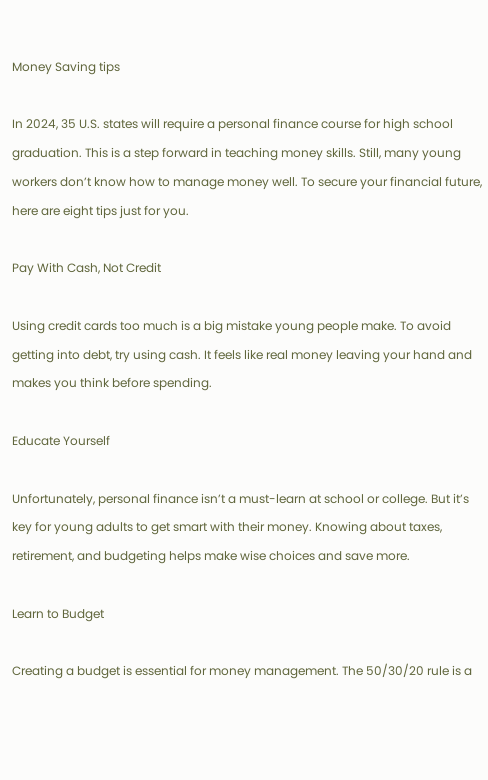Money Saving tips

In 2024, 35 U.S. states will require a personal finance course for high school graduation. This is a step forward in teaching money skills. Still, many young workers don’t know how to manage money well. To secure your financial future, here are eight tips just for you.

Pay With Cash, Not Credit

Using credit cards too much is a big mistake young people make. To avoid getting into debt, try using cash. It feels like real money leaving your hand and makes you think before spending.

Educate Yourself

Unfortunately, personal finance isn’t a must-learn at school or college. But it’s key for young adults to get smart with their money. Knowing about taxes, retirement, and budgeting helps make wise choices and save more.

Learn to Budget

Creating a budget is essential for money management. The 50/30/20 rule is a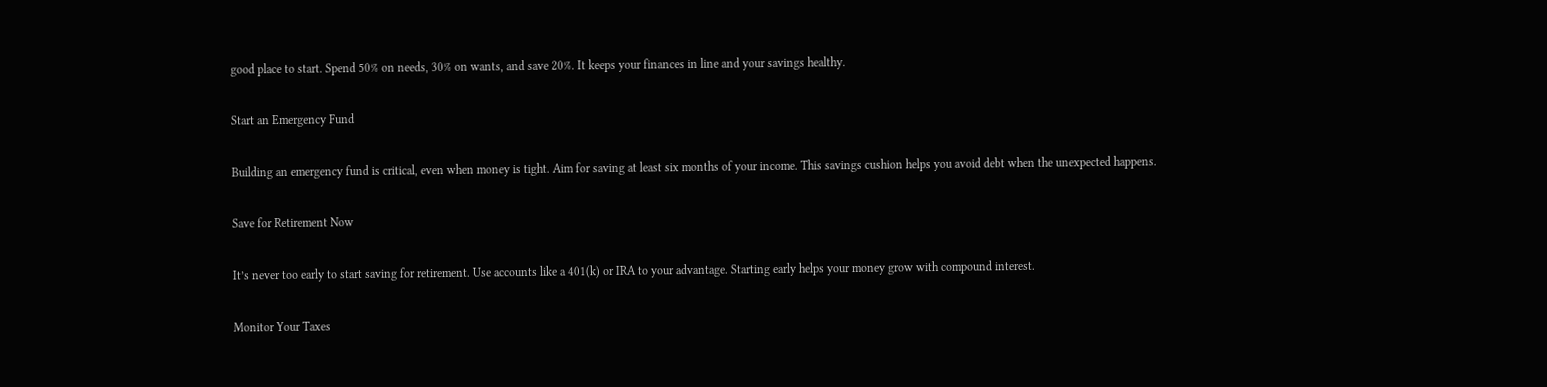good place to start. Spend 50% on needs, 30% on wants, and save 20%. It keeps your finances in line and your savings healthy.

Start an Emergency Fund

Building an emergency fund is critical, even when money is tight. Aim for saving at least six months of your income. This savings cushion helps you avoid debt when the unexpected happens.

Save for Retirement Now

It’s never too early to start saving for retirement. Use accounts like a 401(k) or IRA to your advantage. Starting early helps your money grow with compound interest.

Monitor Your Taxes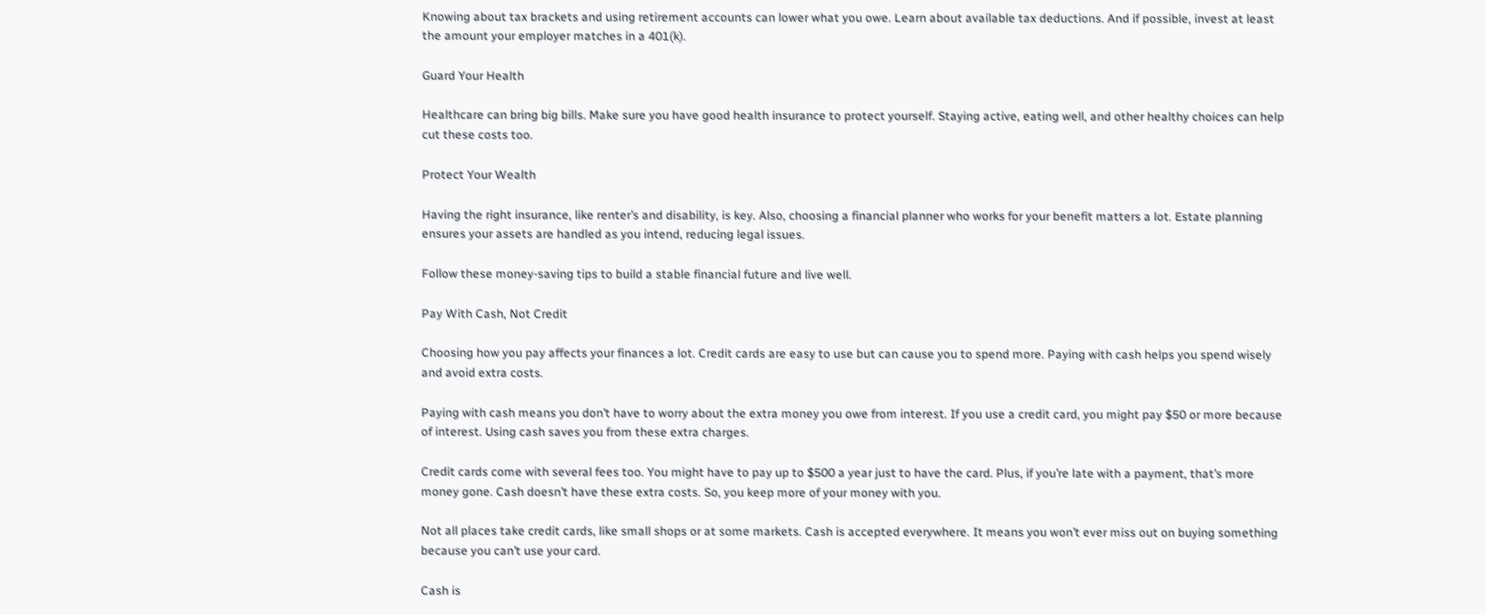Knowing about tax brackets and using retirement accounts can lower what you owe. Learn about available tax deductions. And if possible, invest at least the amount your employer matches in a 401(k).

Guard Your Health

Healthcare can bring big bills. Make sure you have good health insurance to protect yourself. Staying active, eating well, and other healthy choices can help cut these costs too.

Protect Your Wealth

Having the right insurance, like renter’s and disability, is key. Also, choosing a financial planner who works for your benefit matters a lot. Estate planning ensures your assets are handled as you intend, reducing legal issues.

Follow these money-saving tips to build a stable financial future and live well.

Pay With Cash, Not Credit

Choosing how you pay affects your finances a lot. Credit cards are easy to use but can cause you to spend more. Paying with cash helps you spend wisely and avoid extra costs.

Paying with cash means you don’t have to worry about the extra money you owe from interest. If you use a credit card, you might pay $50 or more because of interest. Using cash saves you from these extra charges.

Credit cards come with several fees too. You might have to pay up to $500 a year just to have the card. Plus, if you’re late with a payment, that’s more money gone. Cash doesn’t have these extra costs. So, you keep more of your money with you.

Not all places take credit cards, like small shops or at some markets. Cash is accepted everywhere. It means you won’t ever miss out on buying something because you can’t use your card.

Cash is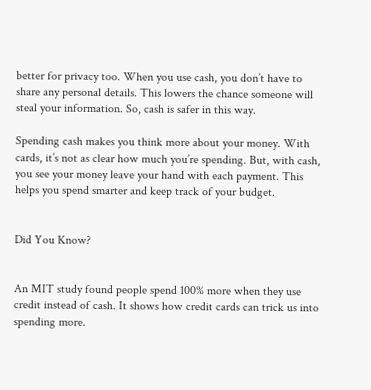better for privacy too. When you use cash, you don’t have to share any personal details. This lowers the chance someone will steal your information. So, cash is safer in this way.

Spending cash makes you think more about your money. With cards, it’s not as clear how much you’re spending. But, with cash, you see your money leave your hand with each payment. This helps you spend smarter and keep track of your budget.


Did You Know?


An MIT study found people spend 100% more when they use credit instead of cash. It shows how credit cards can trick us into spending more.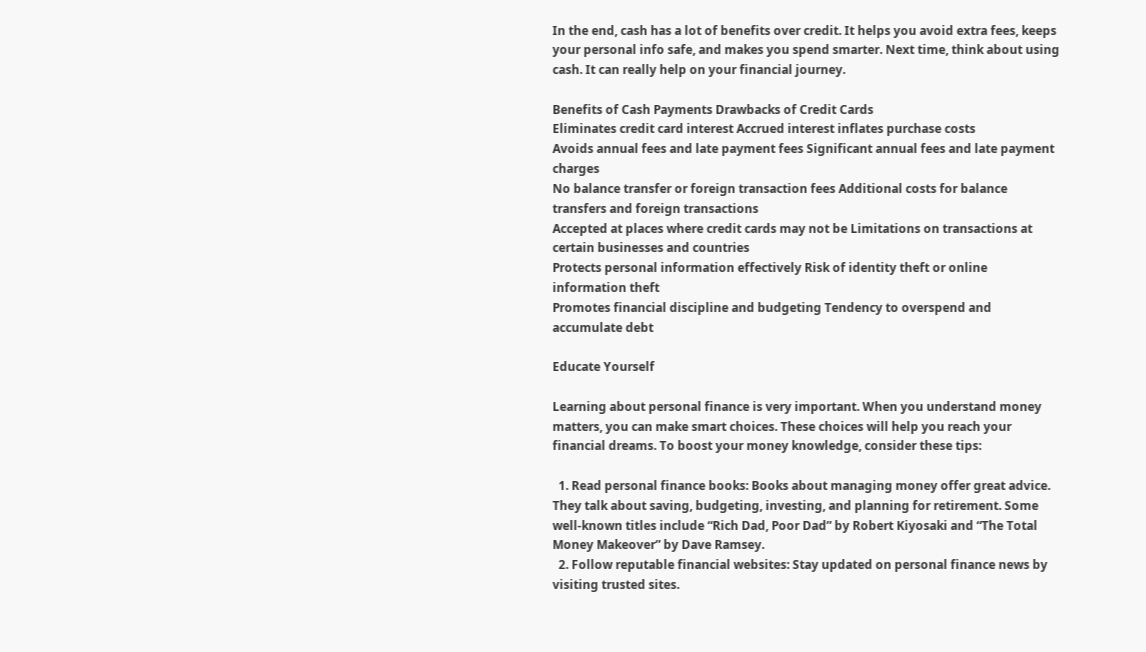In the end, cash has a lot of benefits over credit. It helps you avoid extra fees, keeps your personal info safe, and makes you spend smarter. Next time, think about using cash. It can really help on your financial journey.

Benefits of Cash Payments Drawbacks of Credit Cards
Eliminates credit card interest Accrued interest inflates purchase costs
Avoids annual fees and late payment fees Significant annual fees and late payment charges
No balance transfer or foreign transaction fees Additional costs for balance transfers and foreign transactions
Accepted at places where credit cards may not be Limitations on transactions at certain businesses and countries
Protects personal information effectively Risk of identity theft or online information theft
Promotes financial discipline and budgeting Tendency to overspend and accumulate debt

Educate Yourself

Learning about personal finance is very important. When you understand money matters, you can make smart choices. These choices will help you reach your financial dreams. To boost your money knowledge, consider these tips:

  1. Read personal finance books: Books about managing money offer great advice. They talk about saving, budgeting, investing, and planning for retirement. Some well-known titles include “Rich Dad, Poor Dad” by Robert Kiyosaki and “The Total Money Makeover” by Dave Ramsey.
  2. Follow reputable financial websites: Stay updated on personal finance news by visiting trusted sites.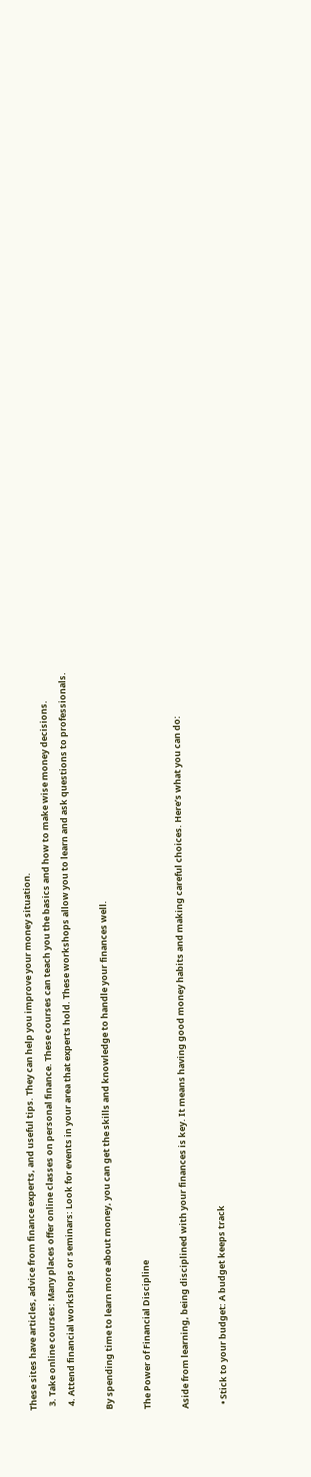These sites have articles, advice from finance experts, and useful tips. They can help you improve your money situation.
  3. Take online courses: Many places offer online classes on personal finance. These courses can teach you the basics and how to make wise money decisions.
  4. Attend financial workshops or seminars: Look for events in your area that experts hold. These workshops allow you to learn and ask questions to professionals.

By spending time to learn more about money, you can get the skills and knowledge to handle your finances well.

The Power of Financial Discipline

Aside from learning, being disciplined with your finances is key. It means having good money habits and making careful choices. Here’s what you can do:

  • Stick to your budget: A budget keeps track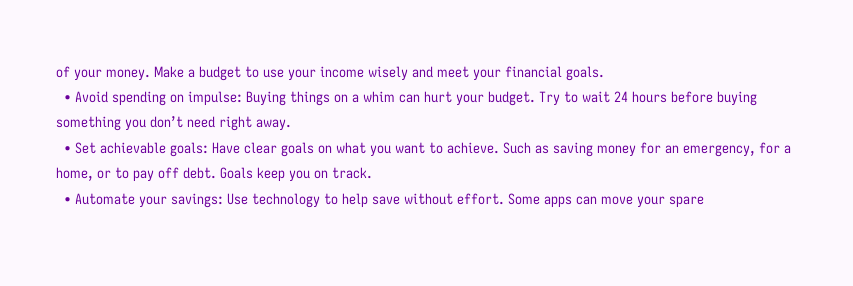of your money. Make a budget to use your income wisely and meet your financial goals.
  • Avoid spending on impulse: Buying things on a whim can hurt your budget. Try to wait 24 hours before buying something you don’t need right away.
  • Set achievable goals: Have clear goals on what you want to achieve. Such as saving money for an emergency, for a home, or to pay off debt. Goals keep you on track.
  • Automate your savings: Use technology to help save without effort. Some apps can move your spare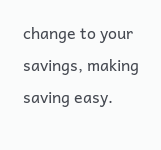change to your savings, making saving easy.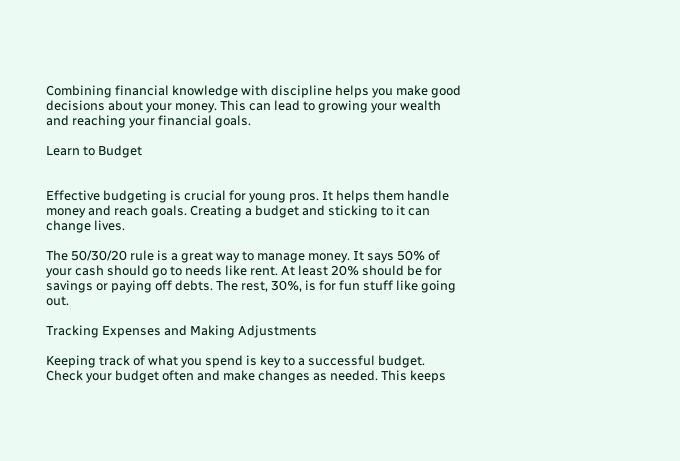Combining financial knowledge with discipline helps you make good decisions about your money. This can lead to growing your wealth and reaching your financial goals.

Learn to Budget


Effective budgeting is crucial for young pros. It helps them handle money and reach goals. Creating a budget and sticking to it can change lives.

The 50/30/20 rule is a great way to manage money. It says 50% of your cash should go to needs like rent. At least 20% should be for savings or paying off debts. The rest, 30%, is for fun stuff like going out.

Tracking Expenses and Making Adjustments

Keeping track of what you spend is key to a successful budget. Check your budget often and make changes as needed. This keeps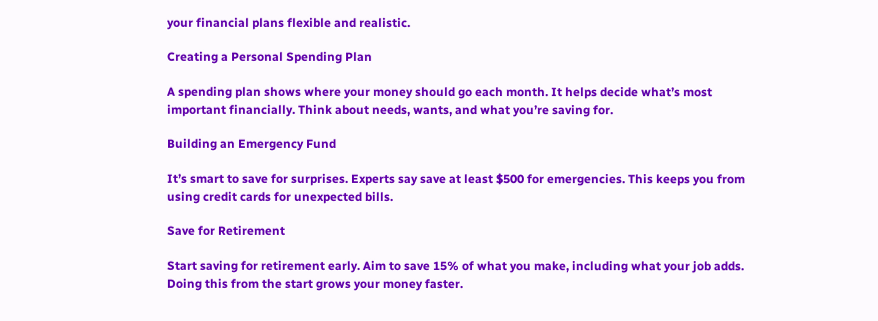your financial plans flexible and realistic.

Creating a Personal Spending Plan

A spending plan shows where your money should go each month. It helps decide what’s most important financially. Think about needs, wants, and what you’re saving for.

Building an Emergency Fund

It’s smart to save for surprises. Experts say save at least $500 for emergencies. This keeps you from using credit cards for unexpected bills.

Save for Retirement

Start saving for retirement early. Aim to save 15% of what you make, including what your job adds. Doing this from the start grows your money faster.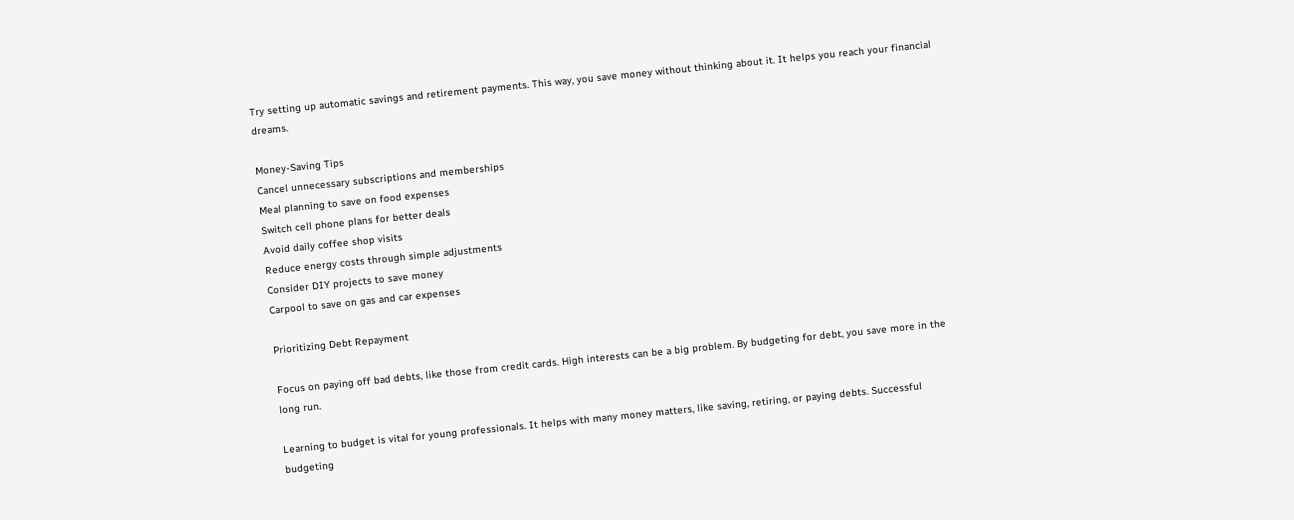Try setting up automatic savings and retirement payments. This way, you save money without thinking about it. It helps you reach your financial dreams.

Money-Saving Tips
Cancel unnecessary subscriptions and memberships
Meal planning to save on food expenses
Switch cell phone plans for better deals
Avoid daily coffee shop visits
Reduce energy costs through simple adjustments
Consider DIY projects to save money
Carpool to save on gas and car expenses

Prioritizing Debt Repayment

Focus on paying off bad debts, like those from credit cards. High interests can be a big problem. By budgeting for debt, you save more in the long run.

Learning to budget is vital for young professionals. It helps with many money matters, like saving, retiring, or paying debts. Successful budgeting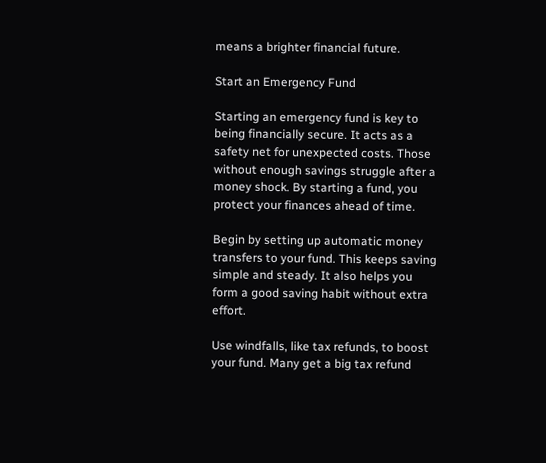means a brighter financial future.

Start an Emergency Fund

Starting an emergency fund is key to being financially secure. It acts as a safety net for unexpected costs. Those without enough savings struggle after a money shock. By starting a fund, you protect your finances ahead of time.

Begin by setting up automatic money transfers to your fund. This keeps saving simple and steady. It also helps you form a good saving habit without extra effort.

Use windfalls, like tax refunds, to boost your fund. Many get a big tax refund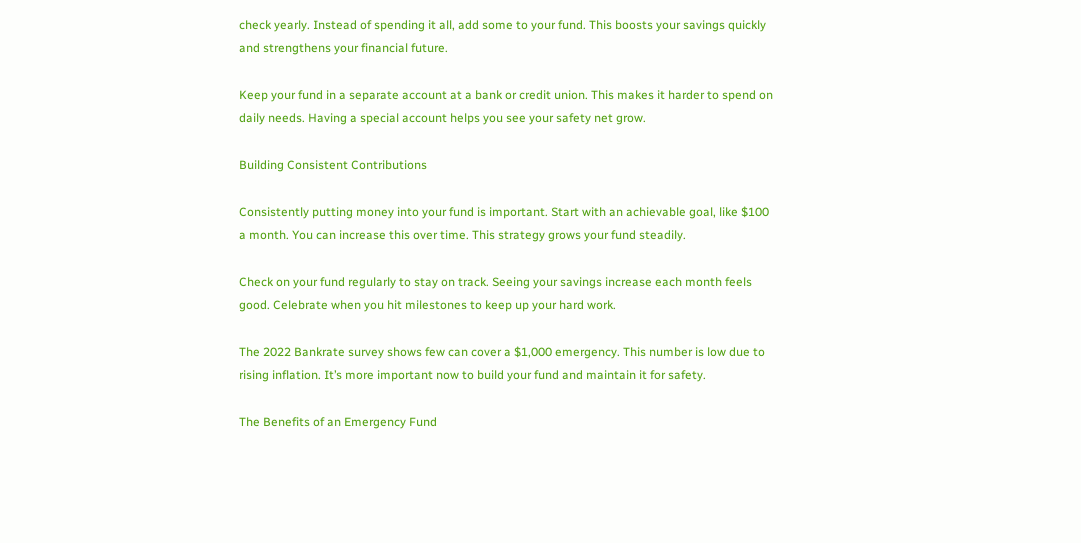check yearly. Instead of spending it all, add some to your fund. This boosts your savings quickly and strengthens your financial future.

Keep your fund in a separate account at a bank or credit union. This makes it harder to spend on daily needs. Having a special account helps you see your safety net grow.

Building Consistent Contributions

Consistently putting money into your fund is important. Start with an achievable goal, like $100 a month. You can increase this over time. This strategy grows your fund steadily.

Check on your fund regularly to stay on track. Seeing your savings increase each month feels good. Celebrate when you hit milestones to keep up your hard work.

The 2022 Bankrate survey shows few can cover a $1,000 emergency. This number is low due to rising inflation. It’s more important now to build your fund and maintain it for safety.

The Benefits of an Emergency Fund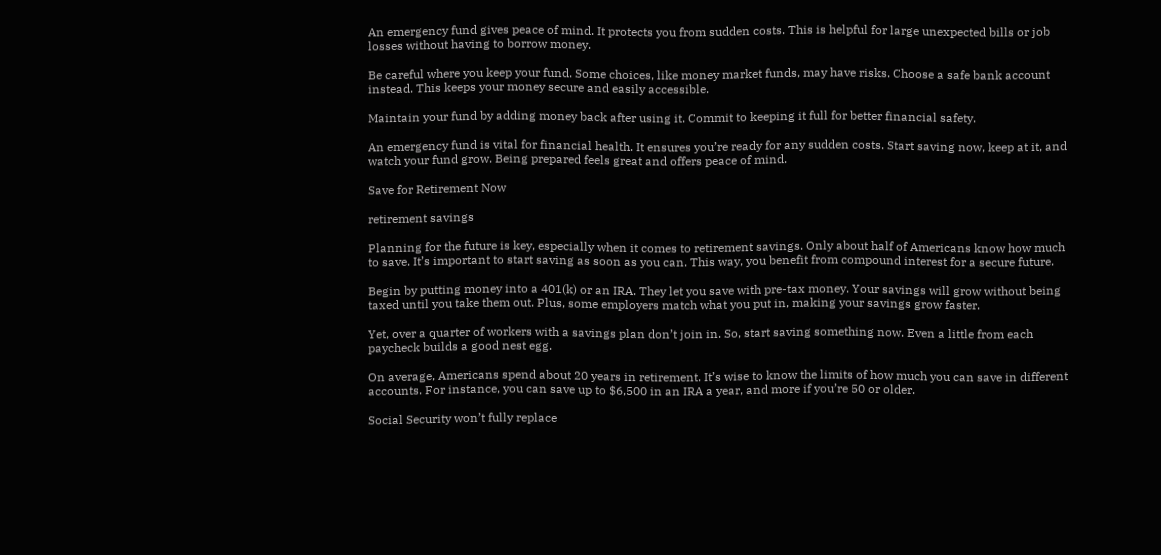An emergency fund gives peace of mind. It protects you from sudden costs. This is helpful for large unexpected bills or job losses without having to borrow money.

Be careful where you keep your fund. Some choices, like money market funds, may have risks. Choose a safe bank account instead. This keeps your money secure and easily accessible.

Maintain your fund by adding money back after using it. Commit to keeping it full for better financial safety.

An emergency fund is vital for financial health. It ensures you’re ready for any sudden costs. Start saving now, keep at it, and watch your fund grow. Being prepared feels great and offers peace of mind.

Save for Retirement Now

retirement savings

Planning for the future is key, especially when it comes to retirement savings. Only about half of Americans know how much to save. It’s important to start saving as soon as you can. This way, you benefit from compound interest for a secure future.

Begin by putting money into a 401(k) or an IRA. They let you save with pre-tax money. Your savings will grow without being taxed until you take them out. Plus, some employers match what you put in, making your savings grow faster.

Yet, over a quarter of workers with a savings plan don’t join in. So, start saving something now. Even a little from each paycheck builds a good nest egg.

On average, Americans spend about 20 years in retirement. It’s wise to know the limits of how much you can save in different accounts. For instance, you can save up to $6,500 in an IRA a year, and more if you’re 50 or older.

Social Security won’t fully replace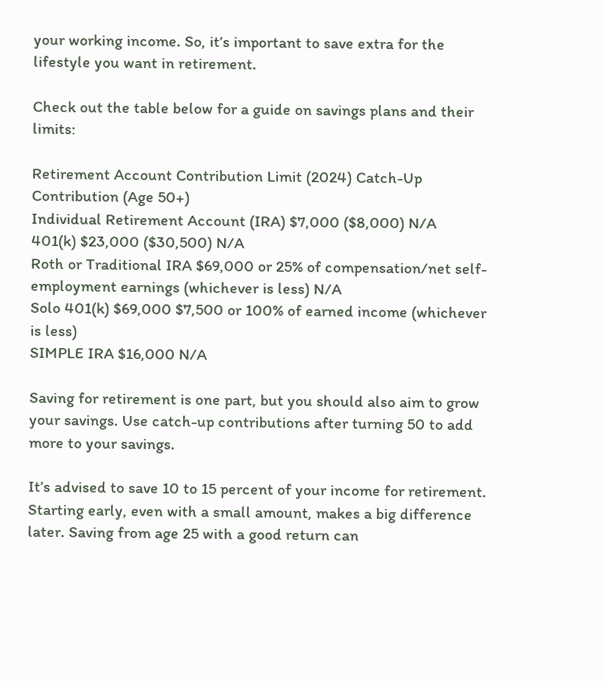your working income. So, it’s important to save extra for the lifestyle you want in retirement.

Check out the table below for a guide on savings plans and their limits:

Retirement Account Contribution Limit (2024) Catch-Up Contribution (Age 50+)
Individual Retirement Account (IRA) $7,000 ($8,000) N/A
401(k) $23,000 ($30,500) N/A
Roth or Traditional IRA $69,000 or 25% of compensation/net self-employment earnings (whichever is less) N/A
Solo 401(k) $69,000 $7,500 or 100% of earned income (whichever is less)
SIMPLE IRA $16,000 N/A

Saving for retirement is one part, but you should also aim to grow your savings. Use catch-up contributions after turning 50 to add more to your savings.

It’s advised to save 10 to 15 percent of your income for retirement. Starting early, even with a small amount, makes a big difference later. Saving from age 25 with a good return can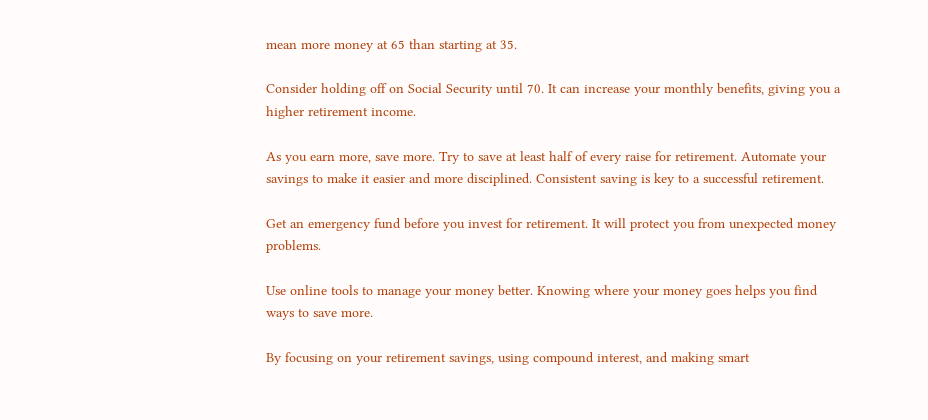mean more money at 65 than starting at 35.

Consider holding off on Social Security until 70. It can increase your monthly benefits, giving you a higher retirement income.

As you earn more, save more. Try to save at least half of every raise for retirement. Automate your savings to make it easier and more disciplined. Consistent saving is key to a successful retirement.

Get an emergency fund before you invest for retirement. It will protect you from unexpected money problems.

Use online tools to manage your money better. Knowing where your money goes helps you find ways to save more.

By focusing on your retirement savings, using compound interest, and making smart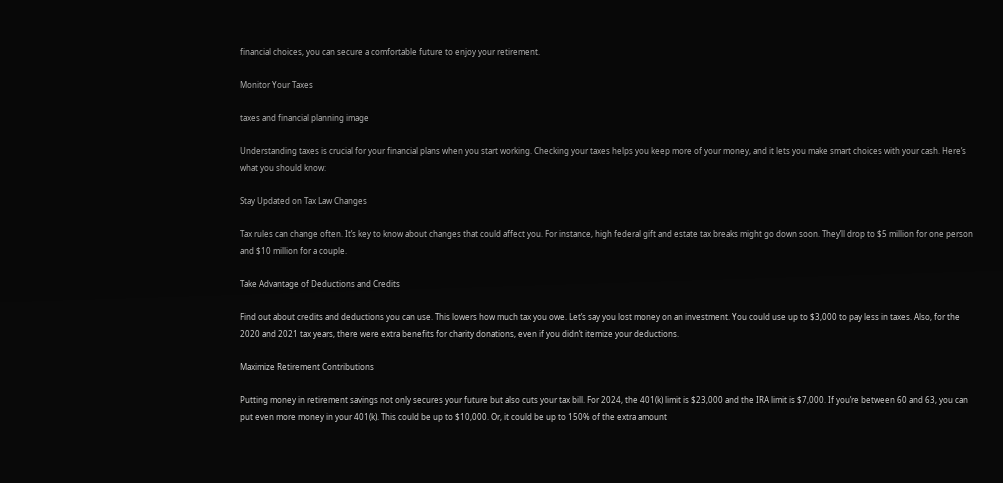financial choices, you can secure a comfortable future to enjoy your retirement.

Monitor Your Taxes

taxes and financial planning image

Understanding taxes is crucial for your financial plans when you start working. Checking your taxes helps you keep more of your money, and it lets you make smart choices with your cash. Here’s what you should know:

Stay Updated on Tax Law Changes

Tax rules can change often. It’s key to know about changes that could affect you. For instance, high federal gift and estate tax breaks might go down soon. They’ll drop to $5 million for one person and $10 million for a couple.

Take Advantage of Deductions and Credits

Find out about credits and deductions you can use. This lowers how much tax you owe. Let’s say you lost money on an investment. You could use up to $3,000 to pay less in taxes. Also, for the 2020 and 2021 tax years, there were extra benefits for charity donations, even if you didn’t itemize your deductions.

Maximize Retirement Contributions

Putting money in retirement savings not only secures your future but also cuts your tax bill. For 2024, the 401(k) limit is $23,000 and the IRA limit is $7,000. If you’re between 60 and 63, you can put even more money in your 401(k). This could be up to $10,000. Or, it could be up to 150% of the extra amount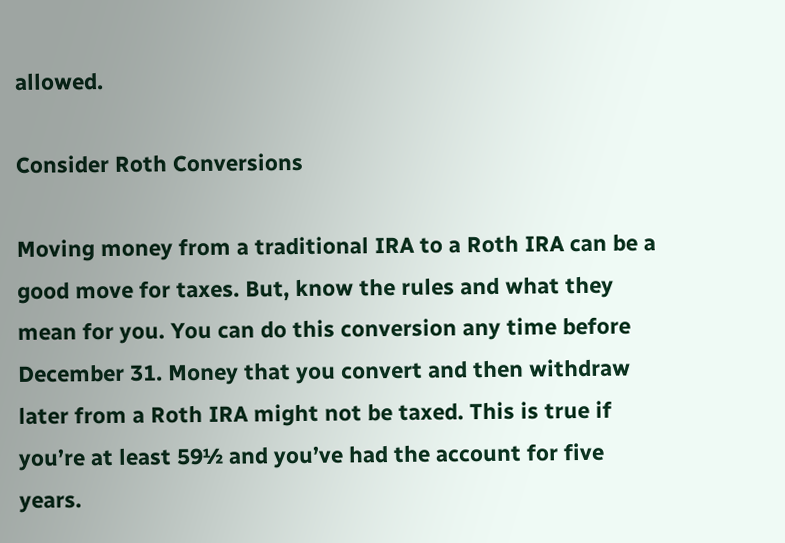allowed.

Consider Roth Conversions

Moving money from a traditional IRA to a Roth IRA can be a good move for taxes. But, know the rules and what they mean for you. You can do this conversion any time before December 31. Money that you convert and then withdraw later from a Roth IRA might not be taxed. This is true if you’re at least 59½ and you’ve had the account for five years.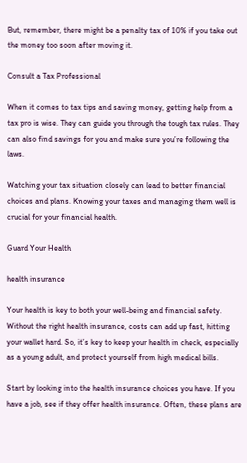But, remember, there might be a penalty tax of 10% if you take out the money too soon after moving it.

Consult a Tax Professional

When it comes to tax tips and saving money, getting help from a tax pro is wise. They can guide you through the tough tax rules. They can also find savings for you and make sure you’re following the laws.

Watching your tax situation closely can lead to better financial choices and plans. Knowing your taxes and managing them well is crucial for your financial health.

Guard Your Health

health insurance

Your health is key to both your well-being and financial safety. Without the right health insurance, costs can add up fast, hitting your wallet hard. So, it’s key to keep your health in check, especially as a young adult, and protect yourself from high medical bills.

Start by looking into the health insurance choices you have. If you have a job, see if they offer health insurance. Often, these plans are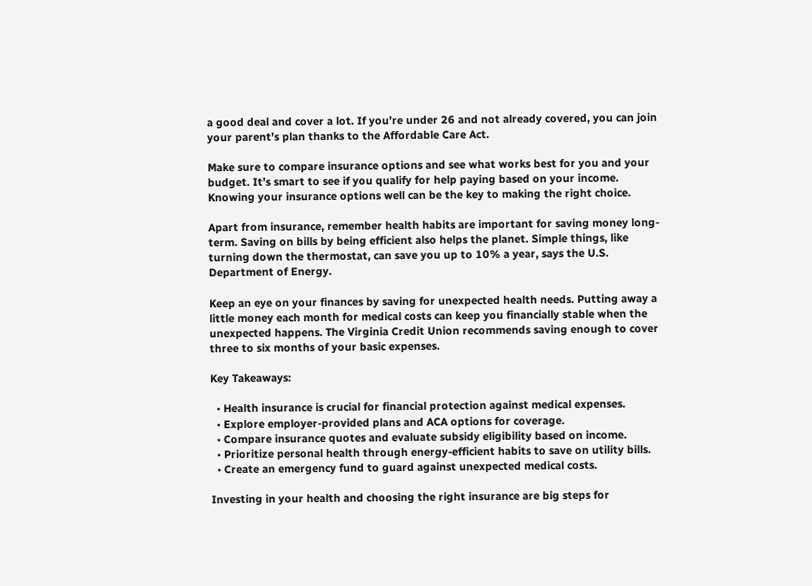a good deal and cover a lot. If you’re under 26 and not already covered, you can join your parent’s plan thanks to the Affordable Care Act.

Make sure to compare insurance options and see what works best for you and your budget. It’s smart to see if you qualify for help paying based on your income. Knowing your insurance options well can be the key to making the right choice.

Apart from insurance, remember health habits are important for saving money long-term. Saving on bills by being efficient also helps the planet. Simple things, like turning down the thermostat, can save you up to 10% a year, says the U.S. Department of Energy.

Keep an eye on your finances by saving for unexpected health needs. Putting away a little money each month for medical costs can keep you financially stable when the unexpected happens. The Virginia Credit Union recommends saving enough to cover three to six months of your basic expenses.

Key Takeaways:

  • Health insurance is crucial for financial protection against medical expenses.
  • Explore employer-provided plans and ACA options for coverage.
  • Compare insurance quotes and evaluate subsidy eligibility based on income.
  • Prioritize personal health through energy-efficient habits to save on utility bills.
  • Create an emergency fund to guard against unexpected medical costs.

Investing in your health and choosing the right insurance are big steps for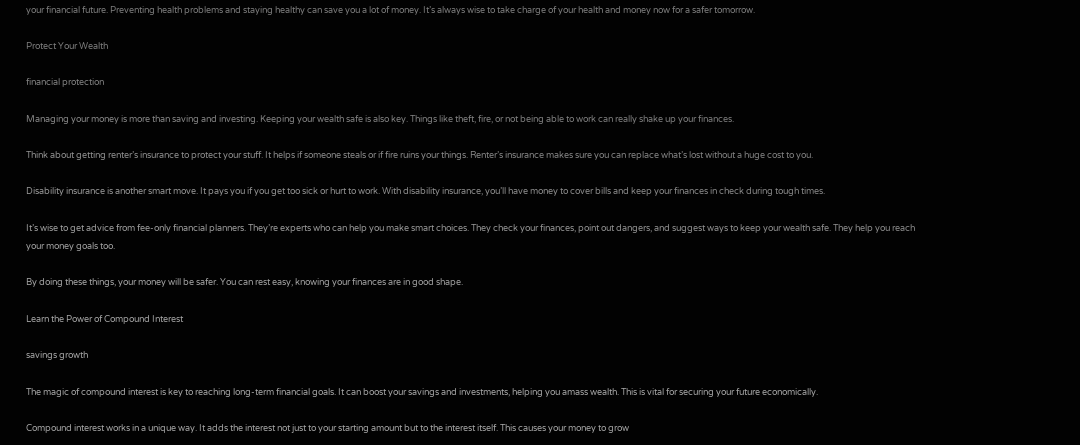your financial future. Preventing health problems and staying healthy can save you a lot of money. It’s always wise to take charge of your health and money now for a safer tomorrow.

Protect Your Wealth

financial protection

Managing your money is more than saving and investing. Keeping your wealth safe is also key. Things like theft, fire, or not being able to work can really shake up your finances.

Think about getting renter’s insurance to protect your stuff. It helps if someone steals or if fire ruins your things. Renter’s insurance makes sure you can replace what’s lost without a huge cost to you.

Disability insurance is another smart move. It pays you if you get too sick or hurt to work. With disability insurance, you’ll have money to cover bills and keep your finances in check during tough times.

It’s wise to get advice from fee-only financial planners. They’re experts who can help you make smart choices. They check your finances, point out dangers, and suggest ways to keep your wealth safe. They help you reach your money goals too.

By doing these things, your money will be safer. You can rest easy, knowing your finances are in good shape.

Learn the Power of Compound Interest

savings growth

The magic of compound interest is key to reaching long-term financial goals. It can boost your savings and investments, helping you amass wealth. This is vital for securing your future economically.

Compound interest works in a unique way. It adds the interest not just to your starting amount but to the interest itself. This causes your money to grow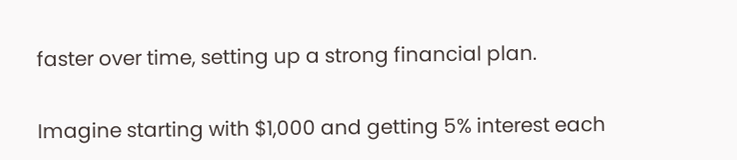faster over time, setting up a strong financial plan.

Imagine starting with $1,000 and getting 5% interest each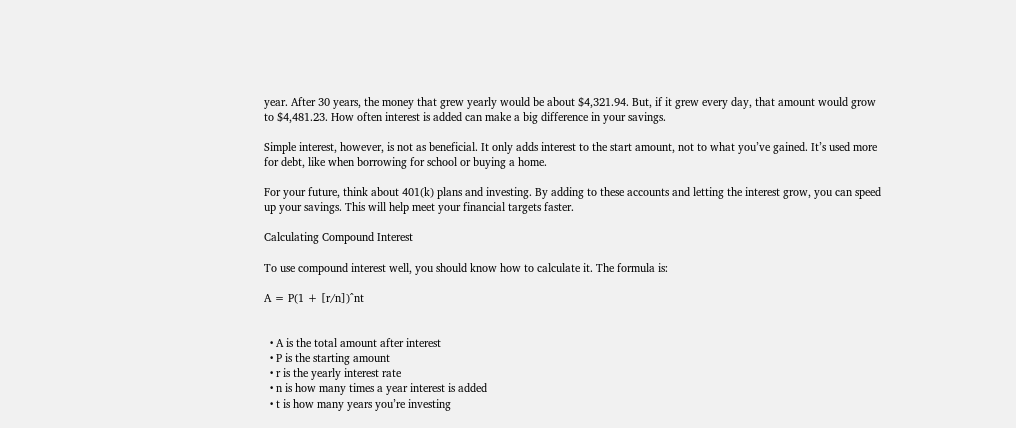year. After 30 years, the money that grew yearly would be about $4,321.94. But, if it grew every day, that amount would grow to $4,481.23. How often interest is added can make a big difference in your savings.

Simple interest, however, is not as beneficial. It only adds interest to the start amount, not to what you’ve gained. It’s used more for debt, like when borrowing for school or buying a home.

For your future, think about 401(k) plans and investing. By adding to these accounts and letting the interest grow, you can speed up your savings. This will help meet your financial targets faster.

Calculating Compound Interest

To use compound interest well, you should know how to calculate it. The formula is:

A = P(1 + [r/n])^nt


  • A is the total amount after interest
  • P is the starting amount
  • r is the yearly interest rate
  • n is how many times a year interest is added
  • t is how many years you’re investing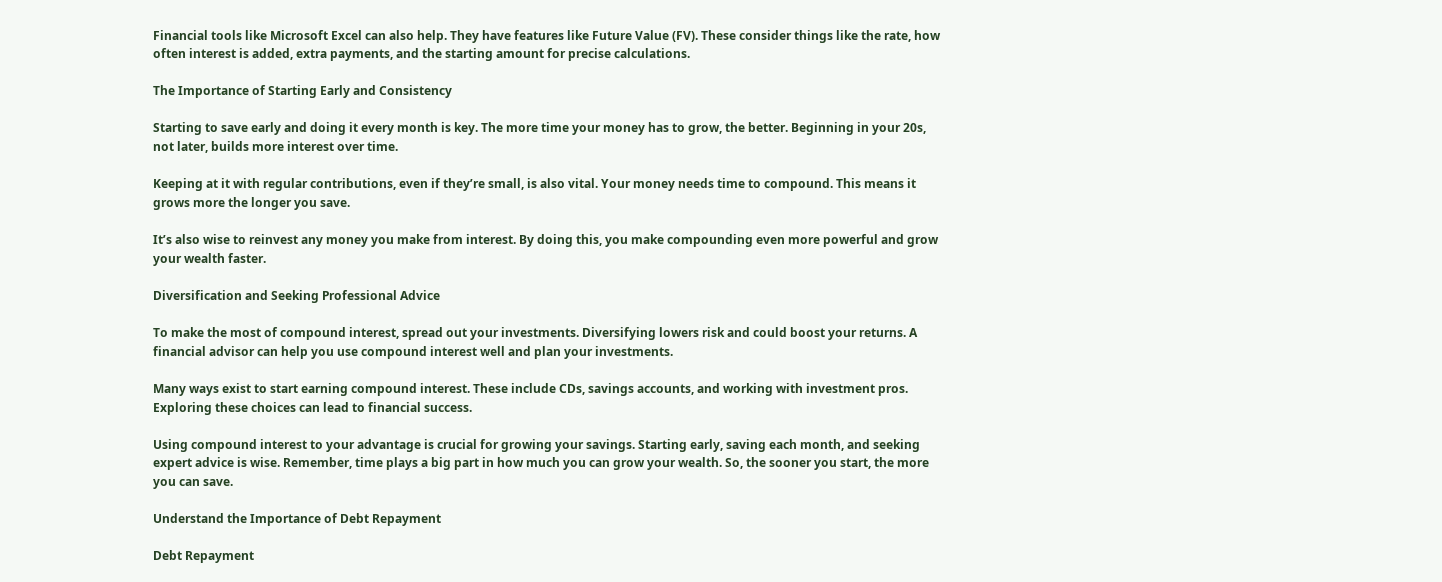Financial tools like Microsoft Excel can also help. They have features like Future Value (FV). These consider things like the rate, how often interest is added, extra payments, and the starting amount for precise calculations.

The Importance of Starting Early and Consistency

Starting to save early and doing it every month is key. The more time your money has to grow, the better. Beginning in your 20s, not later, builds more interest over time.

Keeping at it with regular contributions, even if they’re small, is also vital. Your money needs time to compound. This means it grows more the longer you save.

It’s also wise to reinvest any money you make from interest. By doing this, you make compounding even more powerful and grow your wealth faster.

Diversification and Seeking Professional Advice

To make the most of compound interest, spread out your investments. Diversifying lowers risk and could boost your returns. A financial advisor can help you use compound interest well and plan your investments.

Many ways exist to start earning compound interest. These include CDs, savings accounts, and working with investment pros. Exploring these choices can lead to financial success.

Using compound interest to your advantage is crucial for growing your savings. Starting early, saving each month, and seeking expert advice is wise. Remember, time plays a big part in how much you can grow your wealth. So, the sooner you start, the more you can save.

Understand the Importance of Debt Repayment

Debt Repayment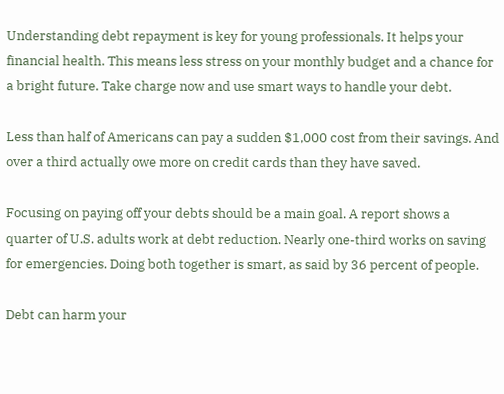Understanding debt repayment is key for young professionals. It helps your financial health. This means less stress on your monthly budget and a chance for a bright future. Take charge now and use smart ways to handle your debt.

Less than half of Americans can pay a sudden $1,000 cost from their savings. And over a third actually owe more on credit cards than they have saved.

Focusing on paying off your debts should be a main goal. A report shows a quarter of U.S. adults work at debt reduction. Nearly one-third works on saving for emergencies. Doing both together is smart, as said by 36 percent of people.

Debt can harm your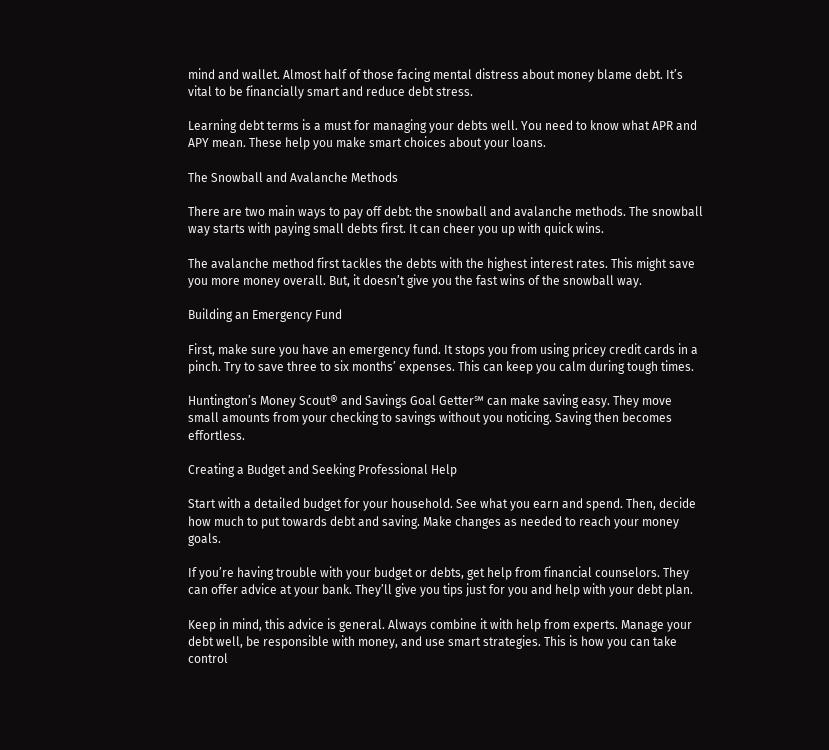mind and wallet. Almost half of those facing mental distress about money blame debt. It’s vital to be financially smart and reduce debt stress.

Learning debt terms is a must for managing your debts well. You need to know what APR and APY mean. These help you make smart choices about your loans.

The Snowball and Avalanche Methods

There are two main ways to pay off debt: the snowball and avalanche methods. The snowball way starts with paying small debts first. It can cheer you up with quick wins.

The avalanche method first tackles the debts with the highest interest rates. This might save you more money overall. But, it doesn’t give you the fast wins of the snowball way.

Building an Emergency Fund

First, make sure you have an emergency fund. It stops you from using pricey credit cards in a pinch. Try to save three to six months’ expenses. This can keep you calm during tough times.

Huntington’s Money Scout® and Savings Goal Getter℠ can make saving easy. They move small amounts from your checking to savings without you noticing. Saving then becomes effortless.

Creating a Budget and Seeking Professional Help

Start with a detailed budget for your household. See what you earn and spend. Then, decide how much to put towards debt and saving. Make changes as needed to reach your money goals.

If you’re having trouble with your budget or debts, get help from financial counselors. They can offer advice at your bank. They’ll give you tips just for you and help with your debt plan.

Keep in mind, this advice is general. Always combine it with help from experts. Manage your debt well, be responsible with money, and use smart strategies. This is how you can take control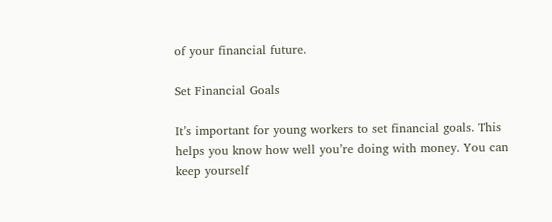of your financial future.

Set Financial Goals

It’s important for young workers to set financial goals. This helps you know how well you’re doing with money. You can keep yourself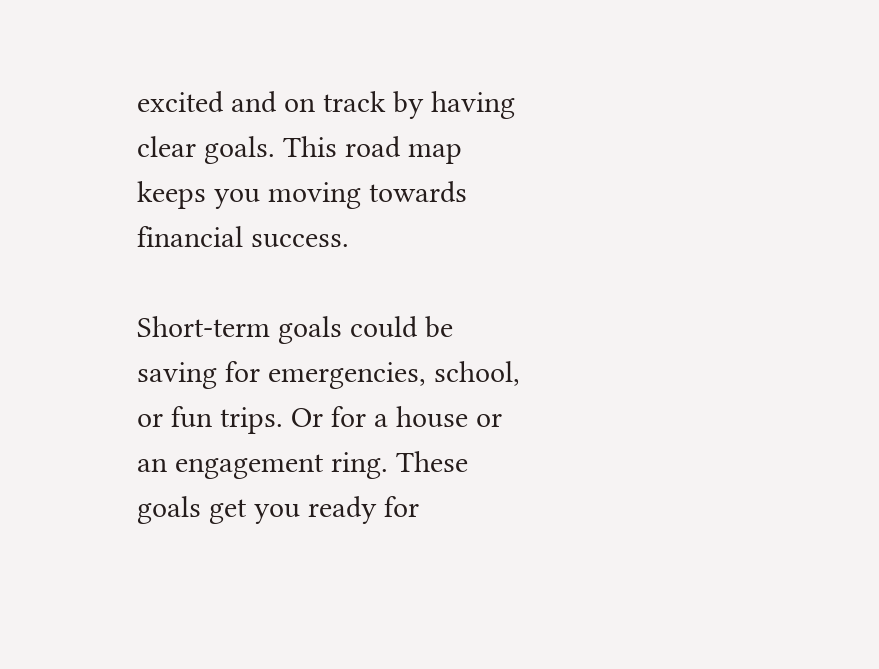excited and on track by having clear goals. This road map keeps you moving towards financial success.

Short-term goals could be saving for emergencies, school, or fun trips. Or for a house or an engagement ring. These goals get you ready for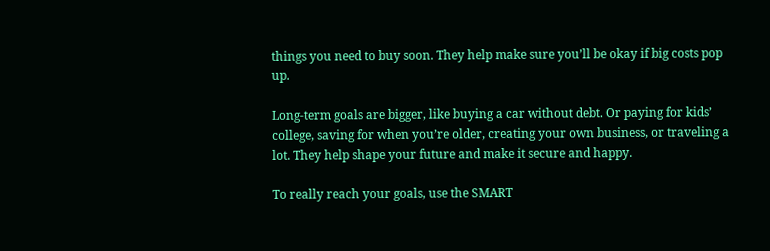things you need to buy soon. They help make sure you’ll be okay if big costs pop up.

Long-term goals are bigger, like buying a car without debt. Or paying for kids’ college, saving for when you’re older, creating your own business, or traveling a lot. They help shape your future and make it secure and happy.

To really reach your goals, use the SMART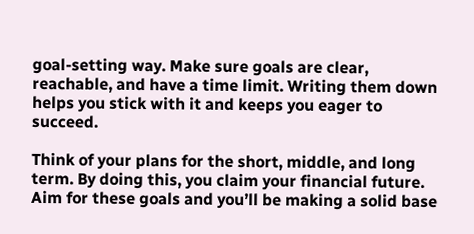goal-setting way. Make sure goals are clear, reachable, and have a time limit. Writing them down helps you stick with it and keeps you eager to succeed.

Think of your plans for the short, middle, and long term. By doing this, you claim your financial future. Aim for these goals and you’ll be making a solid base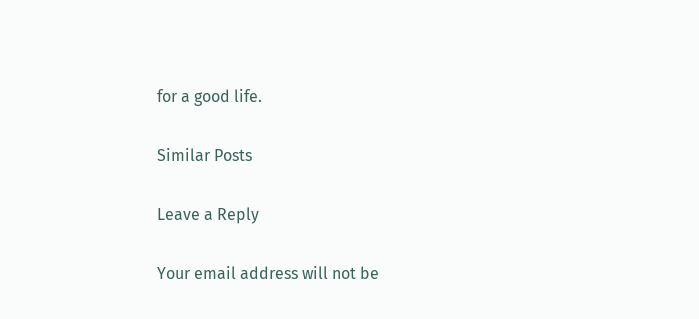for a good life.

Similar Posts

Leave a Reply

Your email address will not be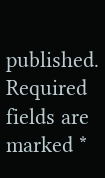published. Required fields are marked *